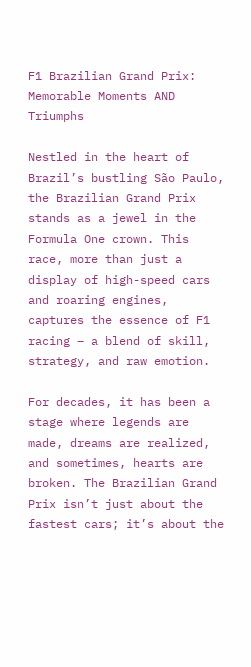F1 Brazilian Grand Prix: Memorable Moments AND Triumphs

Nestled in the heart of Brazil’s bustling São Paulo, the Brazilian Grand Prix stands as a jewel in the Formula One crown. This race, more than just a display of high-speed cars and roaring engines, captures the essence of F1 racing – a blend of skill, strategy, and raw emotion.

For decades, it has been a stage where legends are made, dreams are realized, and sometimes, hearts are broken. The Brazilian Grand Prix isn’t just about the fastest cars; it’s about the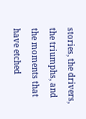stories, the drivers, the triumphs, and the moments that have etched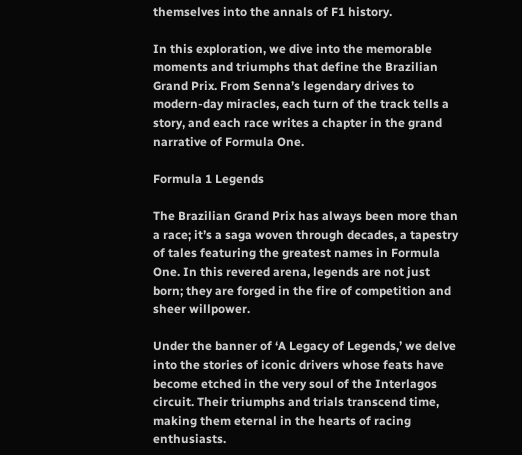themselves into the annals of F1 history.

In this exploration, we dive into the memorable moments and triumphs that define the Brazilian Grand Prix. From Senna’s legendary drives to modern-day miracles, each turn of the track tells a story, and each race writes a chapter in the grand narrative of Formula One.

Formula 1 Legends

The Brazilian Grand Prix has always been more than a race; it’s a saga woven through decades, a tapestry of tales featuring the greatest names in Formula One. In this revered arena, legends are not just born; they are forged in the fire of competition and sheer willpower.

Under the banner of ‘A Legacy of Legends,’ we delve into the stories of iconic drivers whose feats have become etched in the very soul of the Interlagos circuit. Their triumphs and trials transcend time, making them eternal in the hearts of racing enthusiasts.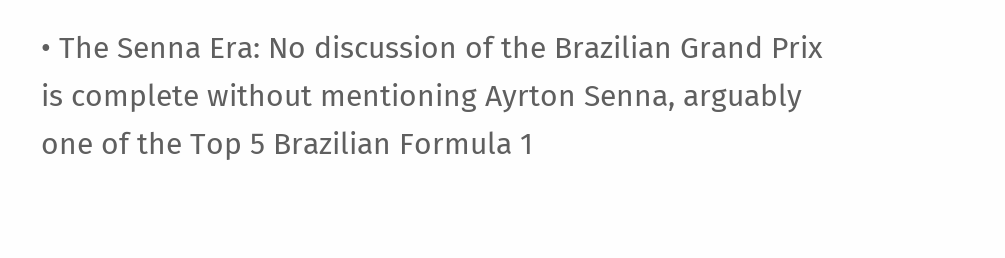• The Senna Era: No discussion of the Brazilian Grand Prix is complete without mentioning Ayrton Senna, arguably one of the Top 5 Brazilian Formula 1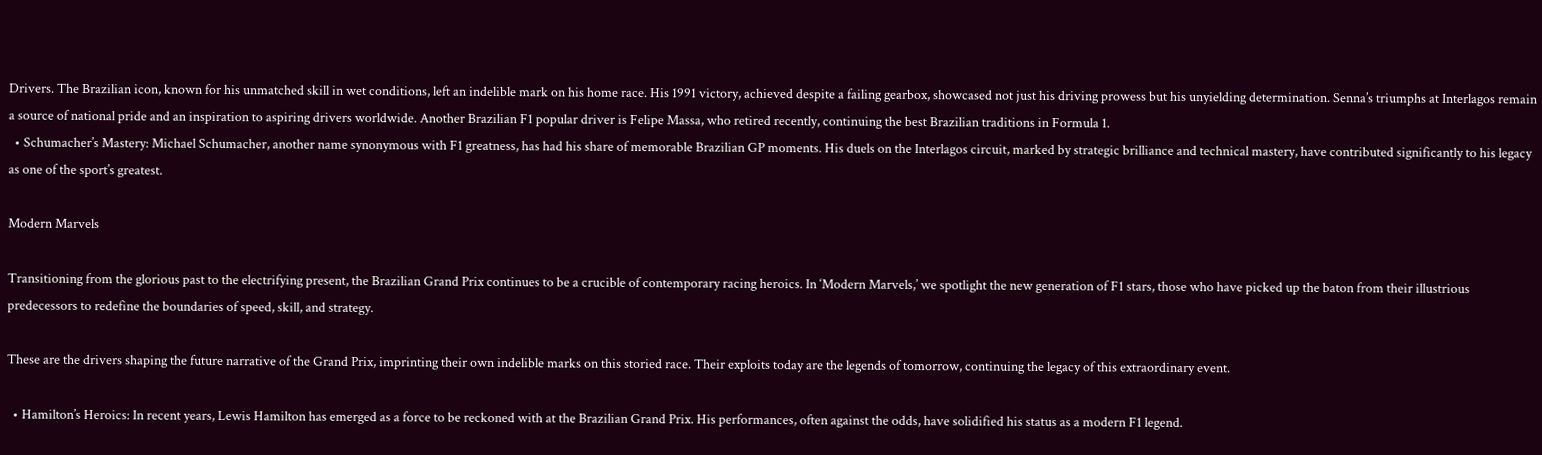Drivers. The Brazilian icon, known for his unmatched skill in wet conditions, left an indelible mark on his home race. His 1991 victory, achieved despite a failing gearbox, showcased not just his driving prowess but his unyielding determination. Senna’s triumphs at Interlagos remain a source of national pride and an inspiration to aspiring drivers worldwide. Another Brazilian F1 popular driver is Felipe Massa, who retired recently, continuing the best Brazilian traditions in Formula 1.
  • Schumacher’s Mastery: Michael Schumacher, another name synonymous with F1 greatness, has had his share of memorable Brazilian GP moments. His duels on the Interlagos circuit, marked by strategic brilliance and technical mastery, have contributed significantly to his legacy as one of the sport’s greatest.

Modern Marvels

Transitioning from the glorious past to the electrifying present, the Brazilian Grand Prix continues to be a crucible of contemporary racing heroics. In ‘Modern Marvels,’ we spotlight the new generation of F1 stars, those who have picked up the baton from their illustrious predecessors to redefine the boundaries of speed, skill, and strategy.

These are the drivers shaping the future narrative of the Grand Prix, imprinting their own indelible marks on this storied race. Their exploits today are the legends of tomorrow, continuing the legacy of this extraordinary event.

  • Hamilton’s Heroics: In recent years, Lewis Hamilton has emerged as a force to be reckoned with at the Brazilian Grand Prix. His performances, often against the odds, have solidified his status as a modern F1 legend.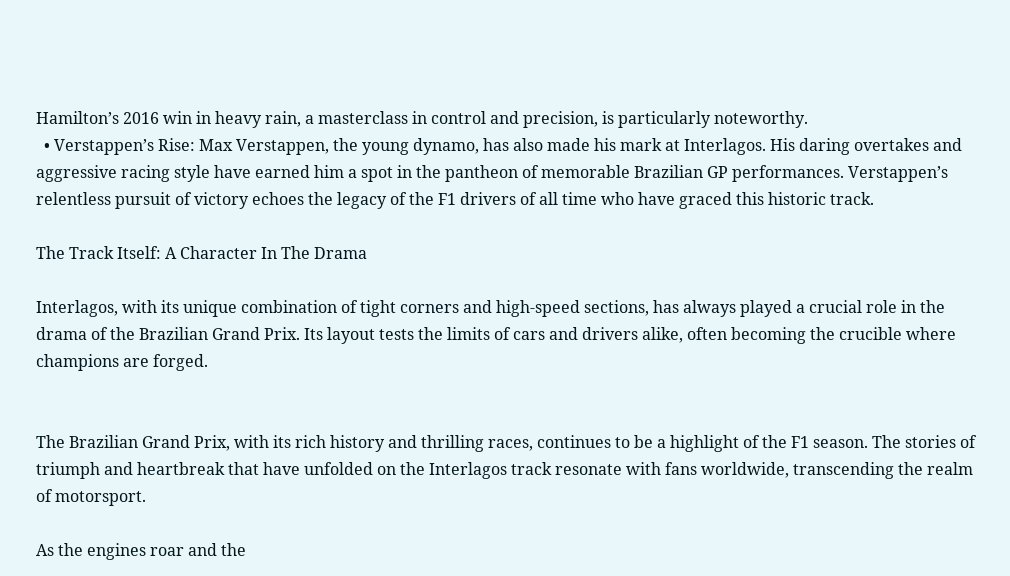Hamilton’s 2016 win in heavy rain, a masterclass in control and precision, is particularly noteworthy.
  • Verstappen’s Rise: Max Verstappen, the young dynamo, has also made his mark at Interlagos. His daring overtakes and aggressive racing style have earned him a spot in the pantheon of memorable Brazilian GP performances. Verstappen’s relentless pursuit of victory echoes the legacy of the F1 drivers of all time who have graced this historic track.

The Track Itself: A Character In The Drama

Interlagos, with its unique combination of tight corners and high-speed sections, has always played a crucial role in the drama of the Brazilian Grand Prix. Its layout tests the limits of cars and drivers alike, often becoming the crucible where champions are forged.


The Brazilian Grand Prix, with its rich history and thrilling races, continues to be a highlight of the F1 season. The stories of triumph and heartbreak that have unfolded on the Interlagos track resonate with fans worldwide, transcending the realm of motorsport.

As the engines roar and the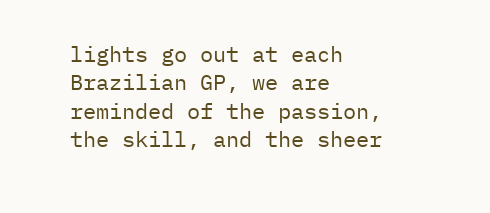lights go out at each Brazilian GP, we are reminded of the passion, the skill, and the sheer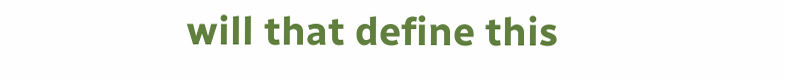will that define this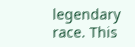legendary race. This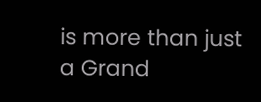is more than just a Grand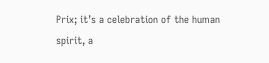Prix; it’s a celebration of the human spirit, a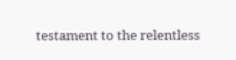testament to the relentless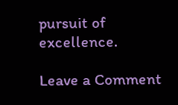pursuit of excellence.

Leave a Comment